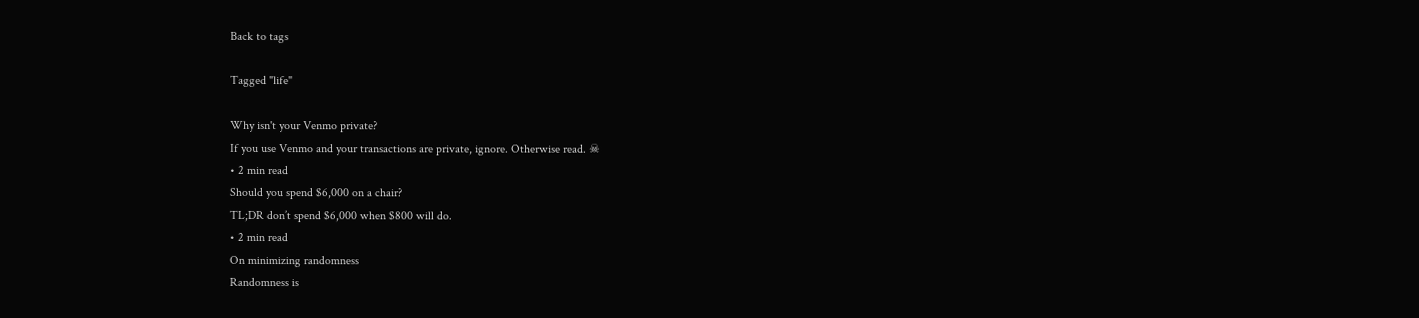Back to tags

Tagged "life"

Why isn't your Venmo private?
If you use Venmo and your transactions are private, ignore. Otherwise read. ☠
• 2 min read
Should you spend $6,000 on a chair?
TL;DR don’t spend $6,000 when $800 will do.
• 2 min read
On minimizing randomness
Randomness is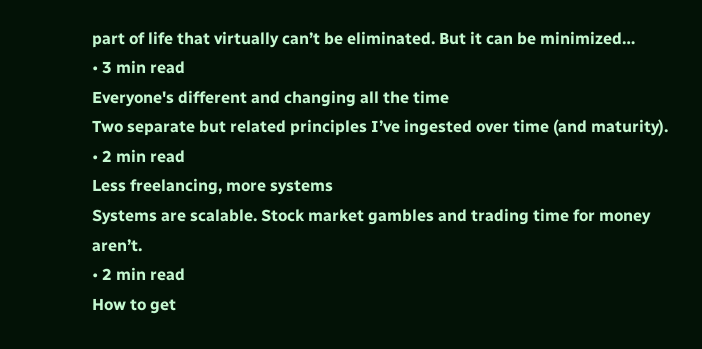part of life that virtually can’t be eliminated. But it can be minimized…
• 3 min read
Everyone's different and changing all the time
Two separate but related principles I’ve ingested over time (and maturity).
• 2 min read
Less freelancing, more systems
Systems are scalable. Stock market gambles and trading time for money aren’t.
• 2 min read
How to get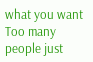what you want
Too many people just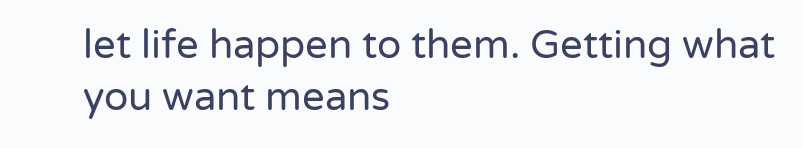let life happen to them. Getting what you want means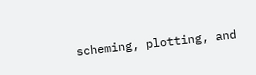scheming, plotting, and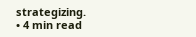strategizing.
• 4 min read